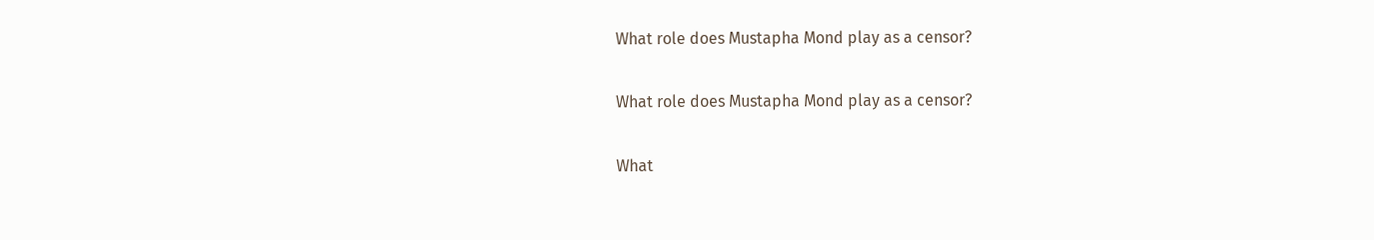What role does Mustapha Mond play as a censor?

What role does Mustapha Mond play as a censor?

What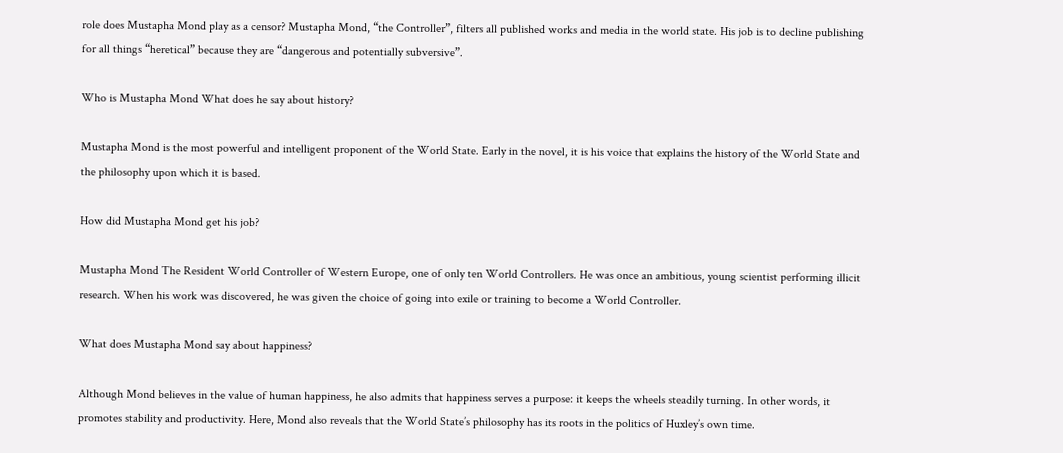role does Mustapha Mond play as a censor? Mustapha Mond, “the Controller”, filters all published works and media in the world state. His job is to decline publishing for all things “heretical” because they are “dangerous and potentially subversive”.

Who is Mustapha Mond What does he say about history?

Mustapha Mond is the most powerful and intelligent proponent of the World State. Early in the novel, it is his voice that explains the history of the World State and the philosophy upon which it is based.

How did Mustapha Mond get his job?

Mustapha Mond The Resident World Controller of Western Europe, one of only ten World Controllers. He was once an ambitious, young scientist performing illicit research. When his work was discovered, he was given the choice of going into exile or training to become a World Controller.

What does Mustapha Mond say about happiness?

Although Mond believes in the value of human happiness, he also admits that happiness serves a purpose: it keeps the wheels steadily turning. In other words, it promotes stability and productivity. Here, Mond also reveals that the World State’s philosophy has its roots in the politics of Huxley’s own time.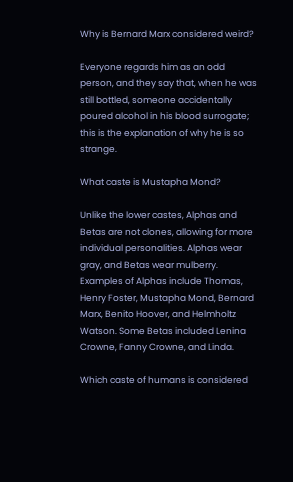Why is Bernard Marx considered weird?

Everyone regards him as an odd person, and they say that, when he was still bottled, someone accidentally poured alcohol in his blood surrogate; this is the explanation of why he is so strange.

What caste is Mustapha Mond?

Unlike the lower castes, Alphas and Betas are not clones, allowing for more individual personalities. Alphas wear gray, and Betas wear mulberry. Examples of Alphas include Thomas, Henry Foster, Mustapha Mond, Bernard Marx, Benito Hoover, and Helmholtz Watson. Some Betas included Lenina Crowne, Fanny Crowne, and Linda.

Which caste of humans is considered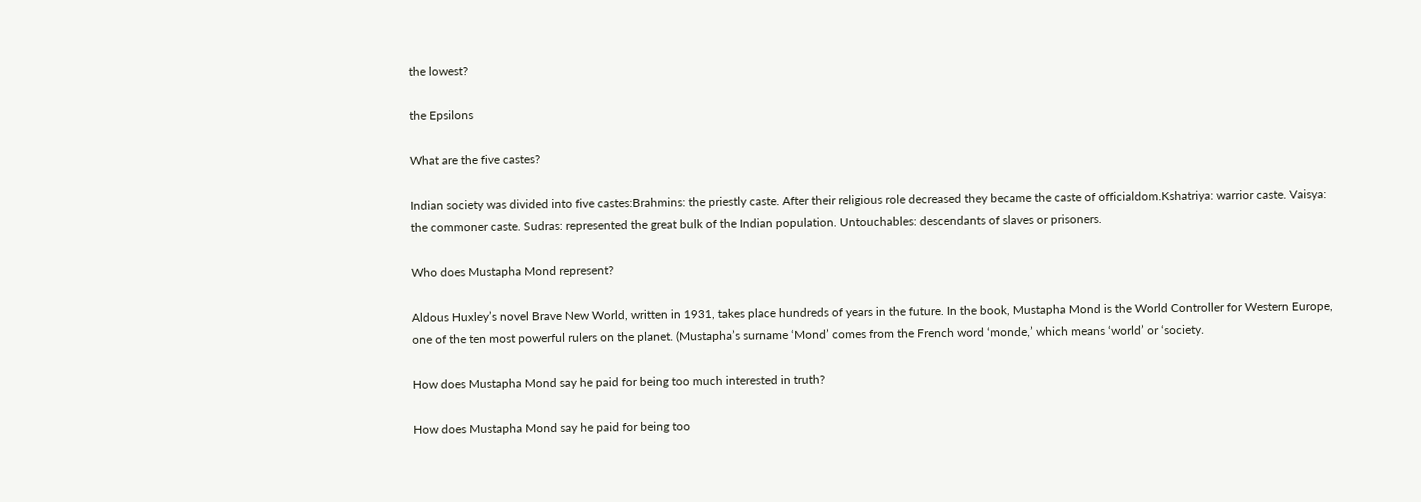the lowest?

the Epsilons

What are the five castes?

Indian society was divided into five castes:Brahmins: the priestly caste. After their religious role decreased they became the caste of officialdom.Kshatriya: warrior caste. Vaisya: the commoner caste. Sudras: represented the great bulk of the Indian population. Untouchables: descendants of slaves or prisoners.

Who does Mustapha Mond represent?

Aldous Huxley’s novel Brave New World, written in 1931, takes place hundreds of years in the future. In the book, Mustapha Mond is the World Controller for Western Europe, one of the ten most powerful rulers on the planet. (Mustapha’s surname ‘Mond’ comes from the French word ‘monde,’ which means ‘world’ or ‘society.

How does Mustapha Mond say he paid for being too much interested in truth?

How does Mustapha Mond say he paid for being too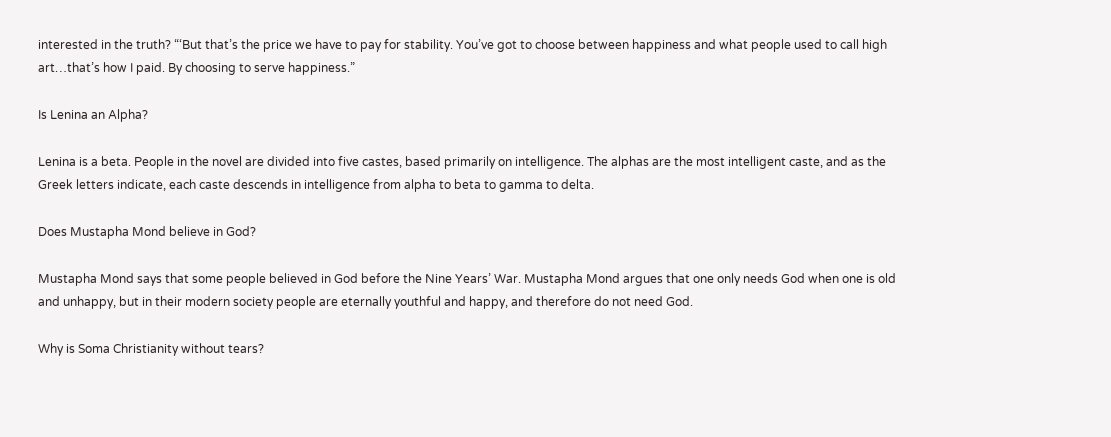interested in the truth? “‘But that’s the price we have to pay for stability. You’ve got to choose between happiness and what people used to call high art…that’s how I paid. By choosing to serve happiness.”

Is Lenina an Alpha?

Lenina is a beta. People in the novel are divided into five castes, based primarily on intelligence. The alphas are the most intelligent caste, and as the Greek letters indicate, each caste descends in intelligence from alpha to beta to gamma to delta.

Does Mustapha Mond believe in God?

Mustapha Mond says that some people believed in God before the Nine Years’ War. Mustapha Mond argues that one only needs God when one is old and unhappy, but in their modern society people are eternally youthful and happy, and therefore do not need God.

Why is Soma Christianity without tears?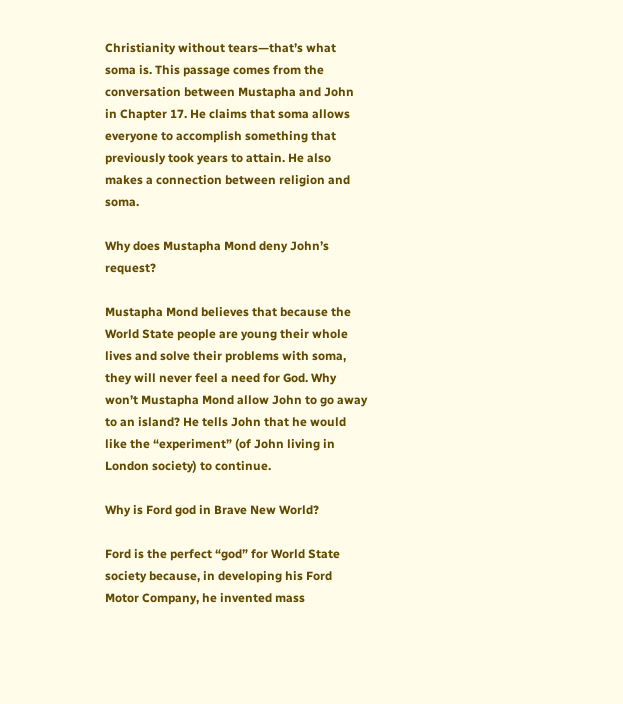Christianity without tears—that’s what soma is. This passage comes from the conversation between Mustapha and John in Chapter 17. He claims that soma allows everyone to accomplish something that previously took years to attain. He also makes a connection between religion and soma.

Why does Mustapha Mond deny John’s request?

Mustapha Mond believes that because the World State people are young their whole lives and solve their problems with soma, they will never feel a need for God. Why won’t Mustapha Mond allow John to go away to an island? He tells John that he would like the “experiment” (of John living in London society) to continue.

Why is Ford god in Brave New World?

Ford is the perfect “god” for World State society because, in developing his Ford Motor Company, he invented mass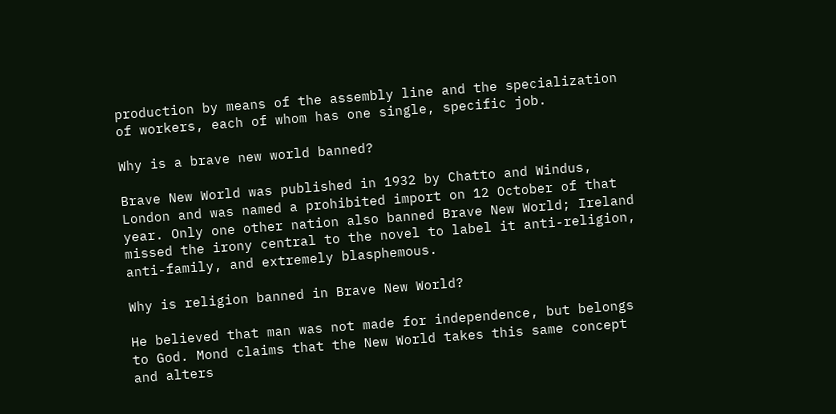production by means of the assembly line and the specialization of workers, each of whom has one single, specific job.

Why is a brave new world banned?

Brave New World was published in 1932 by Chatto and Windus, London and was named a prohibited import on 12 October of that year. Only one other nation also banned Brave New World; Ireland missed the irony central to the novel to label it anti-religion, anti-family, and extremely blasphemous.

Why is religion banned in Brave New World?

He believed that man was not made for independence, but belongs to God. Mond claims that the New World takes this same concept and alters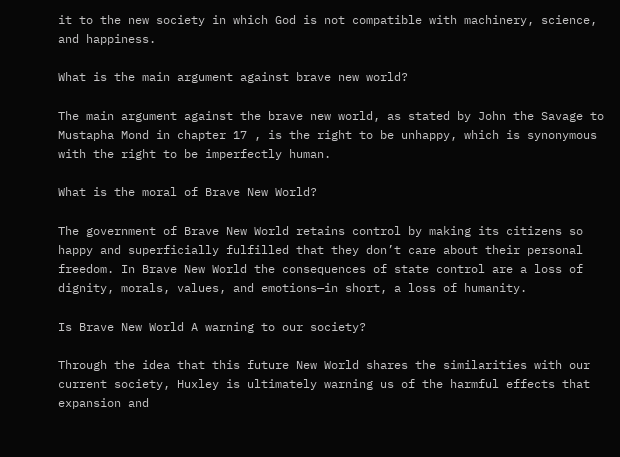it to the new society in which God is not compatible with machinery, science, and happiness.

What is the main argument against brave new world?

The main argument against the brave new world, as stated by John the Savage to Mustapha Mond in chapter 17 , is the right to be unhappy, which is synonymous with the right to be imperfectly human.

What is the moral of Brave New World?

The government of Brave New World retains control by making its citizens so happy and superficially fulfilled that they don’t care about their personal freedom. In Brave New World the consequences of state control are a loss of dignity, morals, values, and emotions—in short, a loss of humanity.

Is Brave New World A warning to our society?

Through the idea that this future New World shares the similarities with our current society, Huxley is ultimately warning us of the harmful effects that expansion and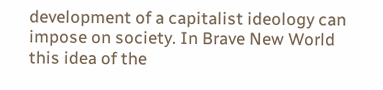development of a capitalist ideology can impose on society. In Brave New World this idea of the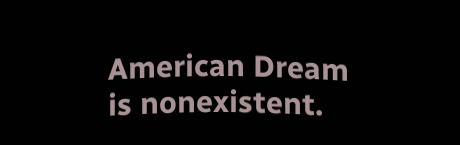American Dream is nonexistent.